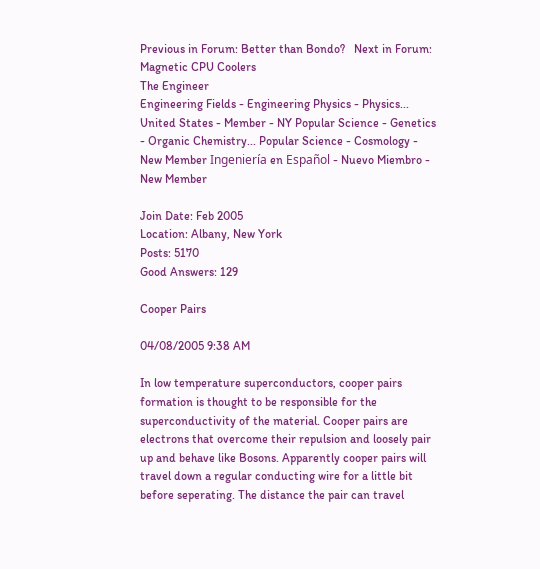Previous in Forum: Better than Bondo?   Next in Forum: Magnetic CPU Coolers
The Engineer
Engineering Fields - Engineering Physics - Physics... United States - Member - NY Popular Science - Genetics - Organic Chemistry... Popular Science - Cosmology - New Member Ingeniería en Español - Nuevo Miembro - New Member

Join Date: Feb 2005
Location: Albany, New York
Posts: 5170
Good Answers: 129

Cooper Pairs

04/08/2005 9:38 AM

In low temperature superconductors, cooper pairs formation is thought to be responsible for the superconductivity of the material. Cooper pairs are electrons that overcome their repulsion and loosely pair up and behave like Bosons. Apparently cooper pairs will travel down a regular conducting wire for a little bit before seperating. The distance the pair can travel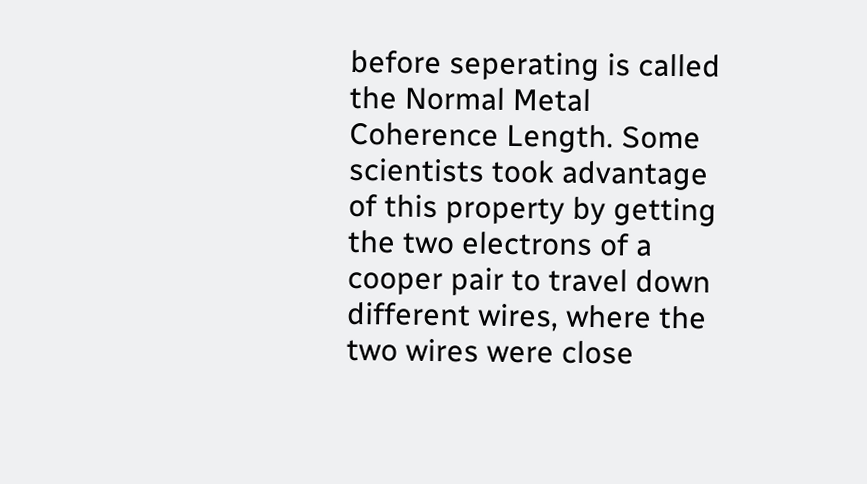before seperating is called the Normal Metal Coherence Length. Some scientists took advantage of this property by getting the two electrons of a cooper pair to travel down different wires, where the two wires were close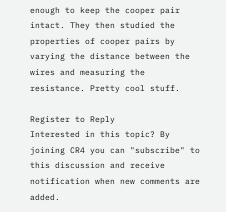enough to keep the cooper pair intact. They then studied the properties of cooper pairs by varying the distance between the wires and measuring the resistance. Pretty cool stuff.

Register to Reply
Interested in this topic? By joining CR4 you can "subscribe" to
this discussion and receive notification when new comments are added.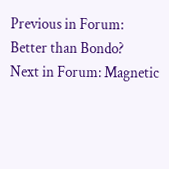Previous in Forum: Better than Bondo?   Next in Forum: Magnetic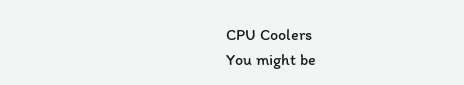CPU Coolers
You might be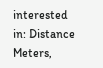interested in: Distance Meters,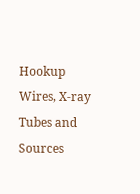Hookup Wires, X-ray Tubes and Sources